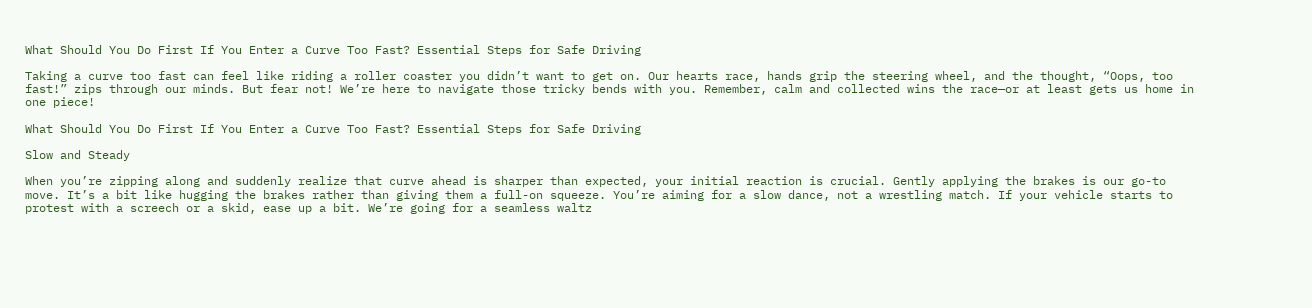What Should You Do First If You Enter a Curve Too Fast? Essential Steps for Safe Driving

Taking a curve too fast can feel like riding a roller coaster you didn’t want to get on. Our hearts race, hands grip the steering wheel, and the thought, “Oops, too fast!” zips through our minds. But fear not! We’re here to navigate those tricky bends with you. Remember, calm and collected wins the race—or at least gets us home in one piece!

What Should You Do First If You Enter a Curve Too Fast? Essential Steps for Safe Driving

Slow and Steady

When you’re zipping along and suddenly realize that curve ahead is sharper than expected, your initial reaction is crucial. Gently applying the brakes is our go-to move. It’s a bit like hugging the brakes rather than giving them a full-on squeeze. You’re aiming for a slow dance, not a wrestling match. If your vehicle starts to protest with a screech or a skid, ease up a bit. We’re going for a seamless waltz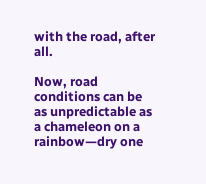with the road, after all.

Now, road conditions can be as unpredictable as a chameleon on a rainbow—dry one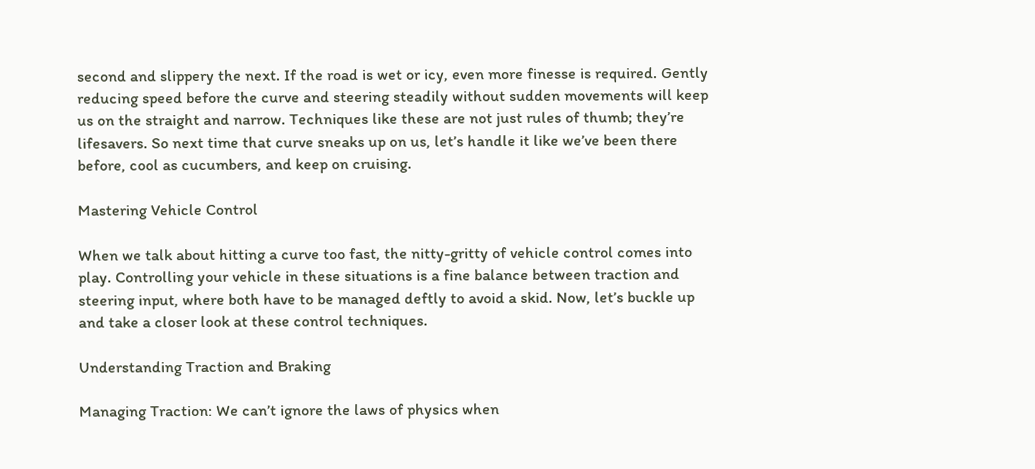second and slippery the next. If the road is wet or icy, even more finesse is required. Gently reducing speed before the curve and steering steadily without sudden movements will keep us on the straight and narrow. Techniques like these are not just rules of thumb; they’re lifesavers. So next time that curve sneaks up on us, let’s handle it like we’ve been there before, cool as cucumbers, and keep on cruising.

Mastering Vehicle Control

When we talk about hitting a curve too fast, the nitty-gritty of vehicle control comes into play. Controlling your vehicle in these situations is a fine balance between traction and steering input, where both have to be managed deftly to avoid a skid. Now, let’s buckle up and take a closer look at these control techniques.

Understanding Traction and Braking

Managing Traction: We can’t ignore the laws of physics when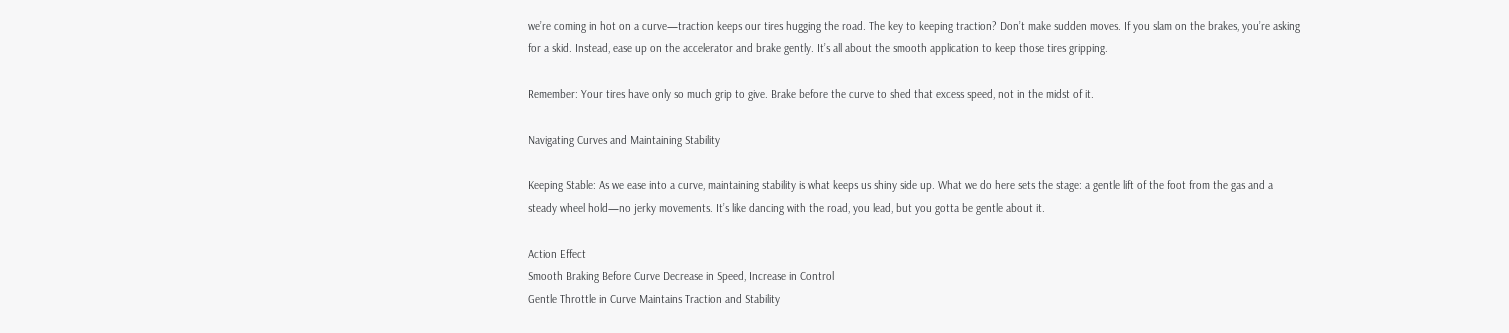we’re coming in hot on a curve—traction keeps our tires hugging the road. The key to keeping traction? Don’t make sudden moves. If you slam on the brakes, you’re asking for a skid. Instead, ease up on the accelerator and brake gently. It’s all about the smooth application to keep those tires gripping.

Remember: Your tires have only so much grip to give. Brake before the curve to shed that excess speed, not in the midst of it.

Navigating Curves and Maintaining Stability

Keeping Stable: As we ease into a curve, maintaining stability is what keeps us shiny side up. What we do here sets the stage: a gentle lift of the foot from the gas and a steady wheel hold—no jerky movements. It’s like dancing with the road, you lead, but you gotta be gentle about it.

Action Effect
Smooth Braking Before Curve Decrease in Speed, Increase in Control
Gentle Throttle in Curve Maintains Traction and Stability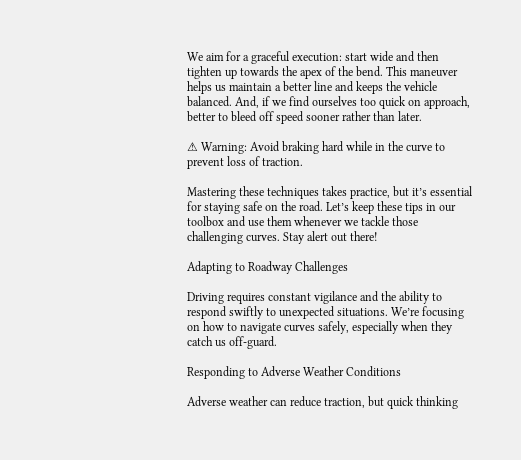We aim for a graceful execution: start wide and then tighten up towards the apex of the bend. This maneuver helps us maintain a better line and keeps the vehicle balanced. And, if we find ourselves too quick on approach, better to bleed off speed sooner rather than later.

⚠ Warning: Avoid braking hard while in the curve to prevent loss of traction.

Mastering these techniques takes practice, but it’s essential for staying safe on the road. Let’s keep these tips in our toolbox and use them whenever we tackle those challenging curves. Stay alert out there!

Adapting to Roadway Challenges

Driving requires constant vigilance and the ability to respond swiftly to unexpected situations. We’re focusing on how to navigate curves safely, especially when they catch us off-guard.

Responding to Adverse Weather Conditions

Adverse weather can reduce traction, but quick thinking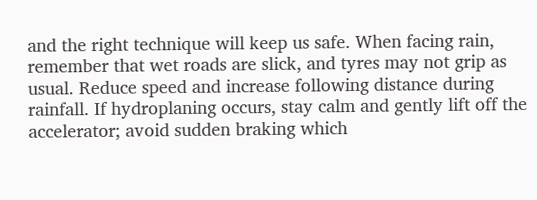and the right technique will keep us safe. When facing rain, remember that wet roads are slick, and tyres may not grip as usual. Reduce speed and increase following distance during rainfall. If hydroplaning occurs, stay calm and gently lift off the accelerator; avoid sudden braking which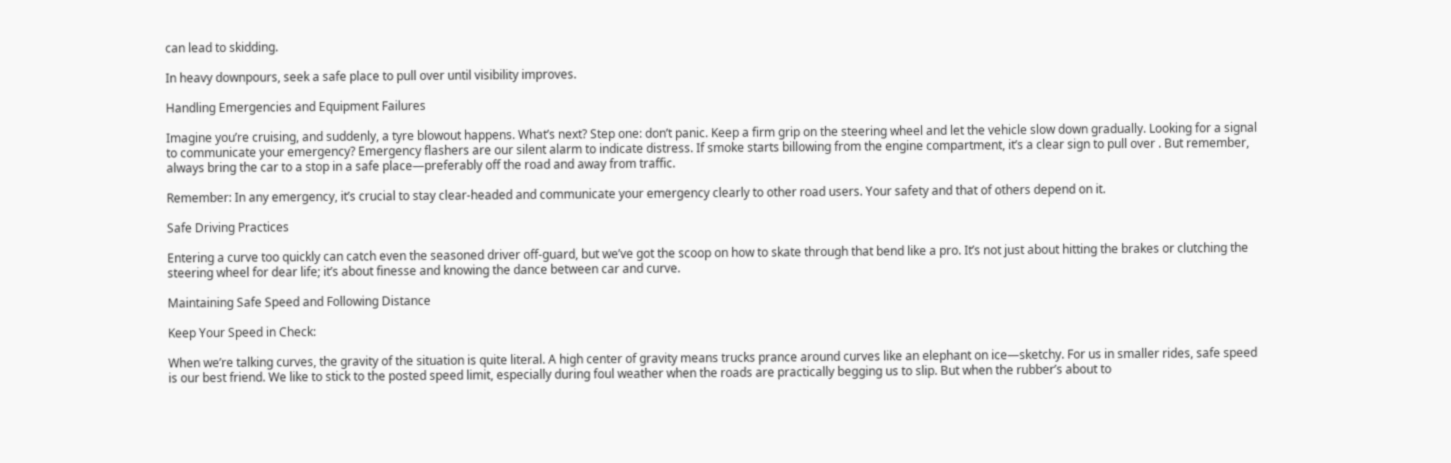can lead to skidding.

In heavy downpours, seek a safe place to pull over until visibility improves.

Handling Emergencies and Equipment Failures

Imagine you’re cruising, and suddenly, a tyre blowout happens. What’s next? Step one: don’t panic. Keep a firm grip on the steering wheel and let the vehicle slow down gradually. Looking for a signal to communicate your emergency? Emergency flashers are our silent alarm to indicate distress. If smoke starts billowing from the engine compartment, it’s a clear sign to pull over . But remember, always bring the car to a stop in a safe place—preferably off the road and away from traffic.

Remember: In any emergency, it’s crucial to stay clear-headed and communicate your emergency clearly to other road users. Your safety and that of others depend on it.

Safe Driving Practices

Entering a curve too quickly can catch even the seasoned driver off-guard, but we’ve got the scoop on how to skate through that bend like a pro. It’s not just about hitting the brakes or clutching the steering wheel for dear life; it’s about finesse and knowing the dance between car and curve.

Maintaining Safe Speed and Following Distance

Keep Your Speed in Check:

When we’re talking curves, the gravity of the situation is quite literal. A high center of gravity means trucks prance around curves like an elephant on ice—sketchy. For us in smaller rides, safe speed is our best friend. We like to stick to the posted speed limit, especially during foul weather when the roads are practically begging us to slip. But when the rubber’s about to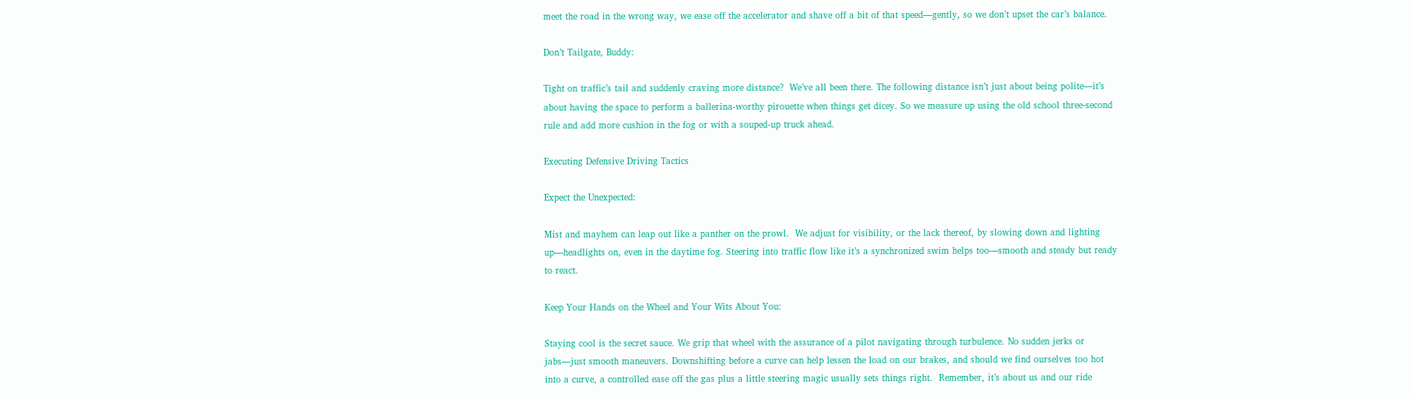meet the road in the wrong way, we ease off the accelerator and shave off a bit of that speed—gently, so we don’t upset the car’s balance.

Don’t Tailgate, Buddy:

Tight on traffic’s tail and suddenly craving more distance?  We’ve all been there. The following distance isn’t just about being polite—it’s about having the space to perform a ballerina-worthy pirouette when things get dicey. So we measure up using the old school three-second rule and add more cushion in the fog or with a souped-up truck ahead.

Executing Defensive Driving Tactics

Expect the Unexpected:

Mist and mayhem can leap out like a panther on the prowl.  We adjust for visibility, or the lack thereof, by slowing down and lighting up—headlights on, even in the daytime fog. Steering into traffic flow like it’s a synchronized swim helps too—smooth and steady but ready to react.

Keep Your Hands on the Wheel and Your Wits About You:

Staying cool is the secret sauce. We grip that wheel with the assurance of a pilot navigating through turbulence. No sudden jerks or jabs—just smooth maneuvers. Downshifting before a curve can help lessen the load on our brakes, and should we find ourselves too hot into a curve, a controlled ease off the gas plus a little steering magic usually sets things right.  Remember, it’s about us and our ride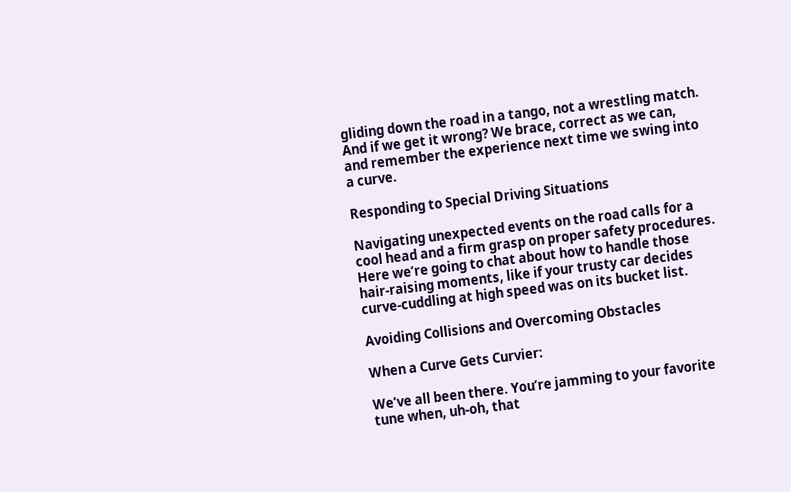gliding down the road in a tango, not a wrestling match. And if we get it wrong? We brace, correct as we can, and remember the experience next time we swing into a curve.

Responding to Special Driving Situations

Navigating unexpected events on the road calls for a cool head and a firm grasp on proper safety procedures. Here we’re going to chat about how to handle those hair-raising moments, like if your trusty car decides curve-cuddling at high speed was on its bucket list.

Avoiding Collisions and Overcoming Obstacles

When a Curve Gets Curvier:

We’ve all been there. You’re jamming to your favorite tune when, uh-oh, that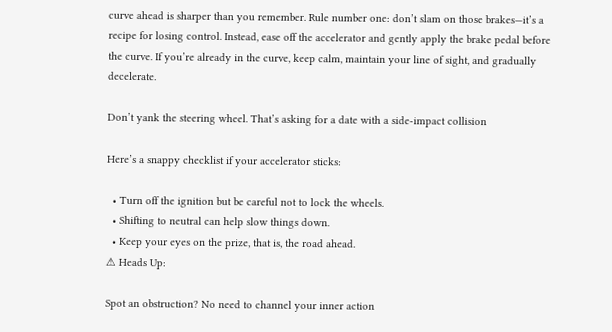curve ahead is sharper than you remember. Rule number one: don’t slam on those brakes—it’s a recipe for losing control. Instead, ease off the accelerator and gently apply the brake pedal before the curve. If you’re already in the curve, keep calm, maintain your line of sight, and gradually decelerate.

Don’t yank the steering wheel. That’s asking for a date with a side-impact collision

Here’s a snappy checklist if your accelerator sticks:

  • Turn off the ignition but be careful not to lock the wheels.
  • Shifting to neutral can help slow things down.
  • Keep your eyes on the prize, that is, the road ahead.
⚠ Heads Up:

Spot an obstruction? No need to channel your inner action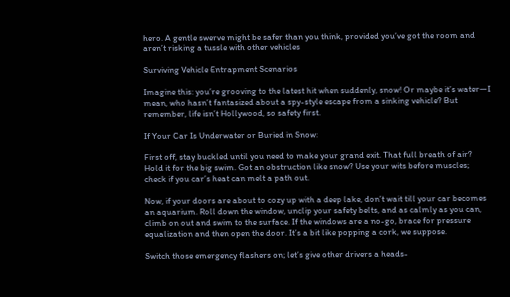hero. A gentle swerve might be safer than you think, provided you’ve got the room and aren’t risking a tussle with other vehicles

Surviving Vehicle Entrapment Scenarios

Imagine this: you’re grooving to the latest hit when suddenly, snow! Or maybe it’s water—I mean, who hasn’t fantasized about a spy-style escape from a sinking vehicle? But remember, life isn’t Hollywood, so safety first.

If Your Car Is Underwater or Buried in Snow:

First off, stay buckled until you need to make your grand exit. That full breath of air? Hold it for the big swim. Got an obstruction like snow? Use your wits before muscles; check if you car’s heat can melt a path out.

Now, if your doors are about to cozy up with a deep lake, don’t wait till your car becomes an aquarium. Roll down the window, unclip your safety belts, and as calmly as you can, climb on out and swim to the surface. If the windows are a no-go, brace for pressure equalization and then open the door. It’s a bit like popping a cork, we suppose.

Switch those emergency flashers on; let’s give other drivers a heads-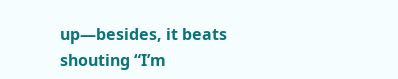up—besides, it beats shouting “I’m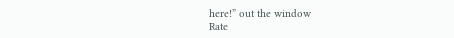here!” out the window
Rate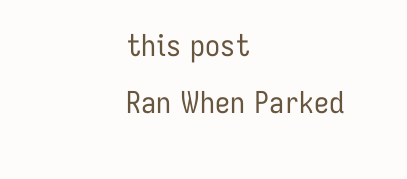this post
Ran When Parked